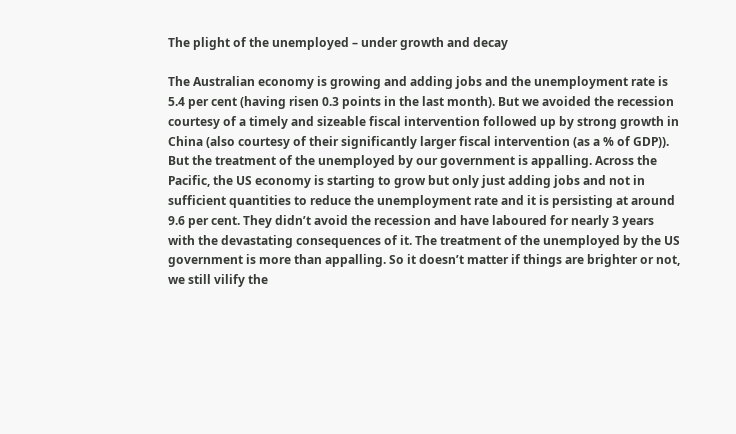The plight of the unemployed – under growth and decay

The Australian economy is growing and adding jobs and the unemployment rate is 5.4 per cent (having risen 0.3 points in the last month). But we avoided the recession courtesy of a timely and sizeable fiscal intervention followed up by strong growth in China (also courtesy of their significantly larger fiscal intervention (as a % of GDP)). But the treatment of the unemployed by our government is appalling. Across the Pacific, the US economy is starting to grow but only just adding jobs and not in sufficient quantities to reduce the unemployment rate and it is persisting at around 9.6 per cent. They didn’t avoid the recession and have laboured for nearly 3 years with the devastating consequences of it. The treatment of the unemployed by the US government is more than appalling. So it doesn’t matter if things are brighter or not, we still vilify the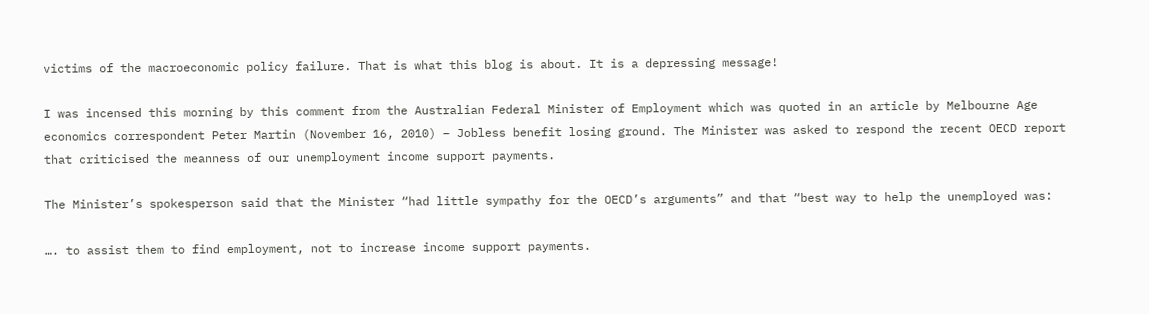victims of the macroeconomic policy failure. That is what this blog is about. It is a depressing message!

I was incensed this morning by this comment from the Australian Federal Minister of Employment which was quoted in an article by Melbourne Age economics correspondent Peter Martin (November 16, 2010) – Jobless benefit losing ground. The Minister was asked to respond the recent OECD report that criticised the meanness of our unemployment income support payments.

The Minister’s spokesperson said that the Minister “had little sympathy for the OECD’s arguments” and that “best way to help the unemployed was:

…. to assist them to find employment, not to increase income support payments.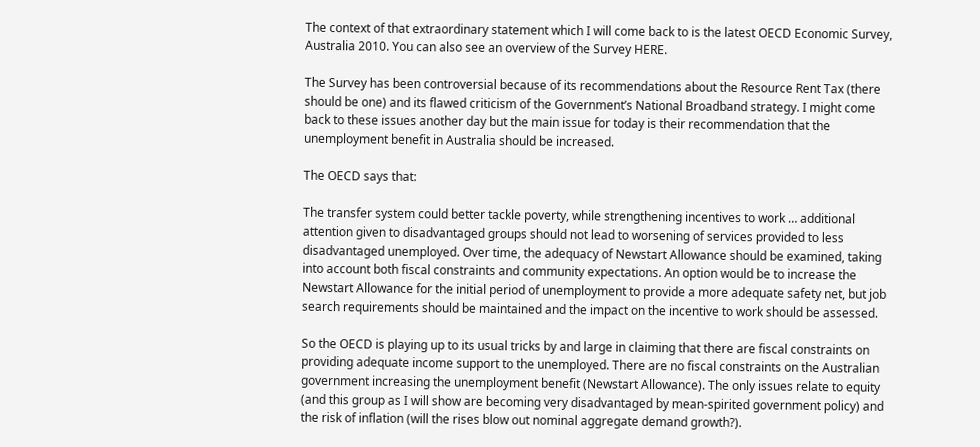The context of that extraordinary statement which I will come back to is the latest OECD Economic Survey, Australia 2010. You can also see an overview of the Survey HERE.

The Survey has been controversial because of its recommendations about the Resource Rent Tax (there should be one) and its flawed criticism of the Government’s National Broadband strategy. I might come back to these issues another day but the main issue for today is their recommendation that the unemployment benefit in Australia should be increased.

The OECD says that:

The transfer system could better tackle poverty, while strengthening incentives to work … additional attention given to disadvantaged groups should not lead to worsening of services provided to less disadvantaged unemployed. Over time, the adequacy of Newstart Allowance should be examined, taking into account both fiscal constraints and community expectations. An option would be to increase the Newstart Allowance for the initial period of unemployment to provide a more adequate safety net, but job search requirements should be maintained and the impact on the incentive to work should be assessed.

So the OECD is playing up to its usual tricks by and large in claiming that there are fiscal constraints on providing adequate income support to the unemployed. There are no fiscal constraints on the Australian government increasing the unemployment benefit (Newstart Allowance). The only issues relate to equity (and this group as I will show are becoming very disadvantaged by mean-spirited government policy) and the risk of inflation (will the rises blow out nominal aggregate demand growth?).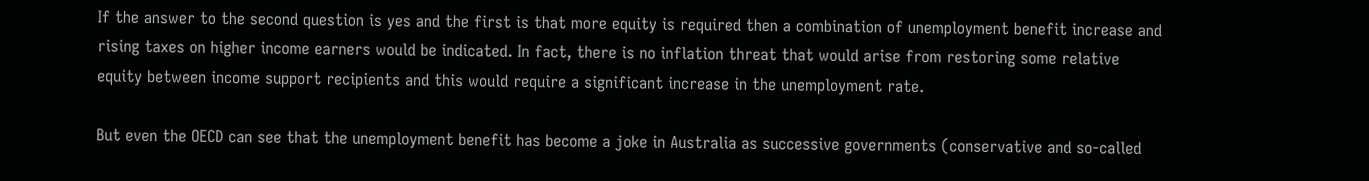If the answer to the second question is yes and the first is that more equity is required then a combination of unemployment benefit increase and rising taxes on higher income earners would be indicated. In fact, there is no inflation threat that would arise from restoring some relative equity between income support recipients and this would require a significant increase in the unemployment rate.

But even the OECD can see that the unemployment benefit has become a joke in Australia as successive governments (conservative and so-called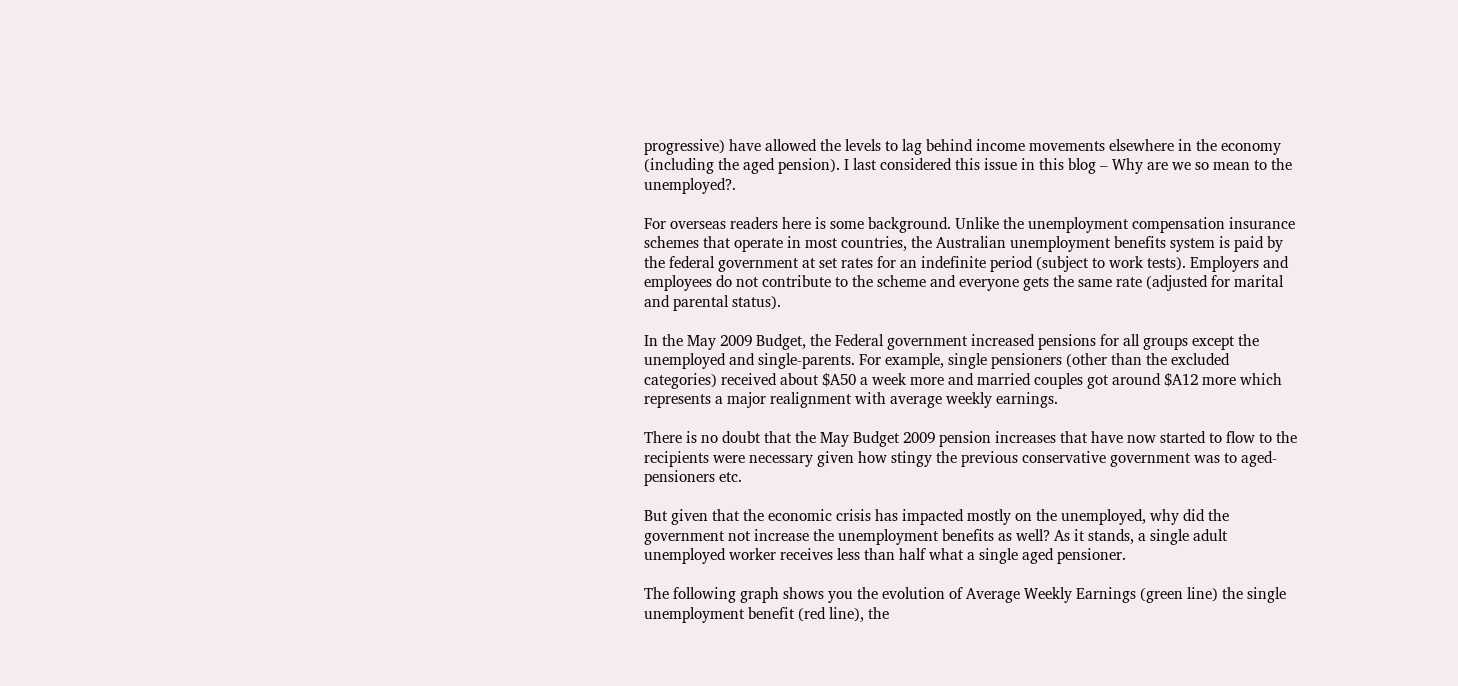progressive) have allowed the levels to lag behind income movements elsewhere in the economy (including the aged pension). I last considered this issue in this blog – Why are we so mean to the unemployed?.

For overseas readers here is some background. Unlike the unemployment compensation insurance schemes that operate in most countries, the Australian unemployment benefits system is paid by the federal government at set rates for an indefinite period (subject to work tests). Employers and employees do not contribute to the scheme and everyone gets the same rate (adjusted for marital and parental status).

In the May 2009 Budget, the Federal government increased pensions for all groups except the unemployed and single-parents. For example, single pensioners (other than the excluded categories) received about $A50 a week more and married couples got around $A12 more which represents a major realignment with average weekly earnings.

There is no doubt that the May Budget 2009 pension increases that have now started to flow to the recipients were necessary given how stingy the previous conservative government was to aged-pensioners etc.

But given that the economic crisis has impacted mostly on the unemployed, why did the government not increase the unemployment benefits as well? As it stands, a single adult unemployed worker receives less than half what a single aged pensioner.

The following graph shows you the evolution of Average Weekly Earnings (green line) the single unemployment benefit (red line), the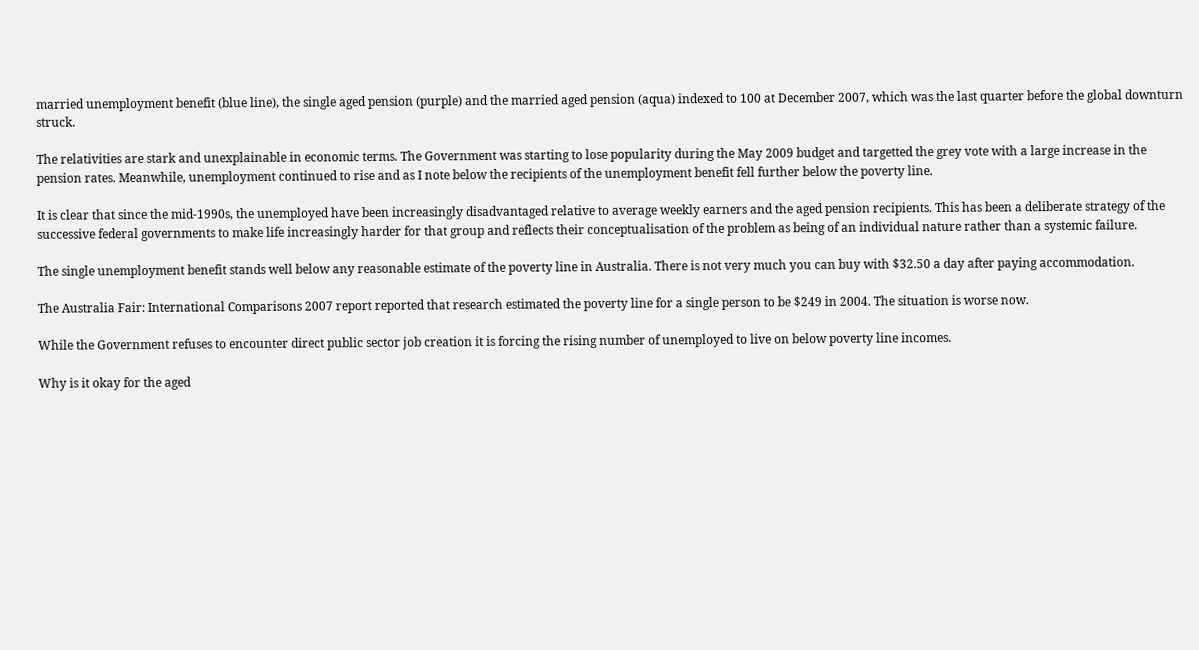married unemployment benefit (blue line), the single aged pension (purple) and the married aged pension (aqua) indexed to 100 at December 2007, which was the last quarter before the global downturn struck.

The relativities are stark and unexplainable in economic terms. The Government was starting to lose popularity during the May 2009 budget and targetted the grey vote with a large increase in the pension rates. Meanwhile, unemployment continued to rise and as I note below the recipients of the unemployment benefit fell further below the poverty line.

It is clear that since the mid-1990s, the unemployed have been increasingly disadvantaged relative to average weekly earners and the aged pension recipients. This has been a deliberate strategy of the successive federal governments to make life increasingly harder for that group and reflects their conceptualisation of the problem as being of an individual nature rather than a systemic failure.

The single unemployment benefit stands well below any reasonable estimate of the poverty line in Australia. There is not very much you can buy with $32.50 a day after paying accommodation.

The Australia Fair: International Comparisons 2007 report reported that research estimated the poverty line for a single person to be $249 in 2004. The situation is worse now.

While the Government refuses to encounter direct public sector job creation it is forcing the rising number of unemployed to live on below poverty line incomes.

Why is it okay for the aged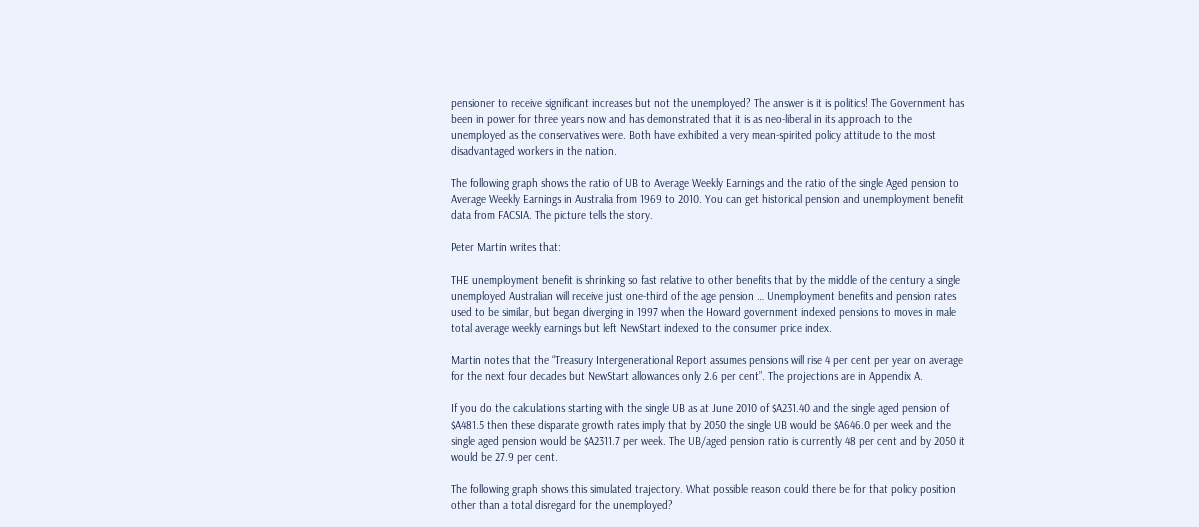pensioner to receive significant increases but not the unemployed? The answer is it is politics! The Government has been in power for three years now and has demonstrated that it is as neo-liberal in its approach to the unemployed as the conservatives were. Both have exhibited a very mean-spirited policy attitude to the most disadvantaged workers in the nation.

The following graph shows the ratio of UB to Average Weekly Earnings and the ratio of the single Aged pension to Average Weekly Earnings in Australia from 1969 to 2010. You can get historical pension and unemployment benefit data from FACSIA. The picture tells the story.

Peter Martin writes that:

THE unemployment benefit is shrinking so fast relative to other benefits that by the middle of the century a single unemployed Australian will receive just one-third of the age pension … Unemployment benefits and pension rates used to be similar, but began diverging in 1997 when the Howard government indexed pensions to moves in male total average weekly earnings but left NewStart indexed to the consumer price index.

Martin notes that the “Treasury Intergenerational Report assumes pensions will rise 4 per cent per year on average for the next four decades but NewStart allowances only 2.6 per cent”. The projections are in Appendix A.

If you do the calculations starting with the single UB as at June 2010 of $A231.40 and the single aged pension of $A481.5 then these disparate growth rates imply that by 2050 the single UB would be $A646.0 per week and the single aged pension would be $A2311.7 per week. The UB/aged pension ratio is currently 48 per cent and by 2050 it would be 27.9 per cent.

The following graph shows this simulated trajectory. What possible reason could there be for that policy position other than a total disregard for the unemployed?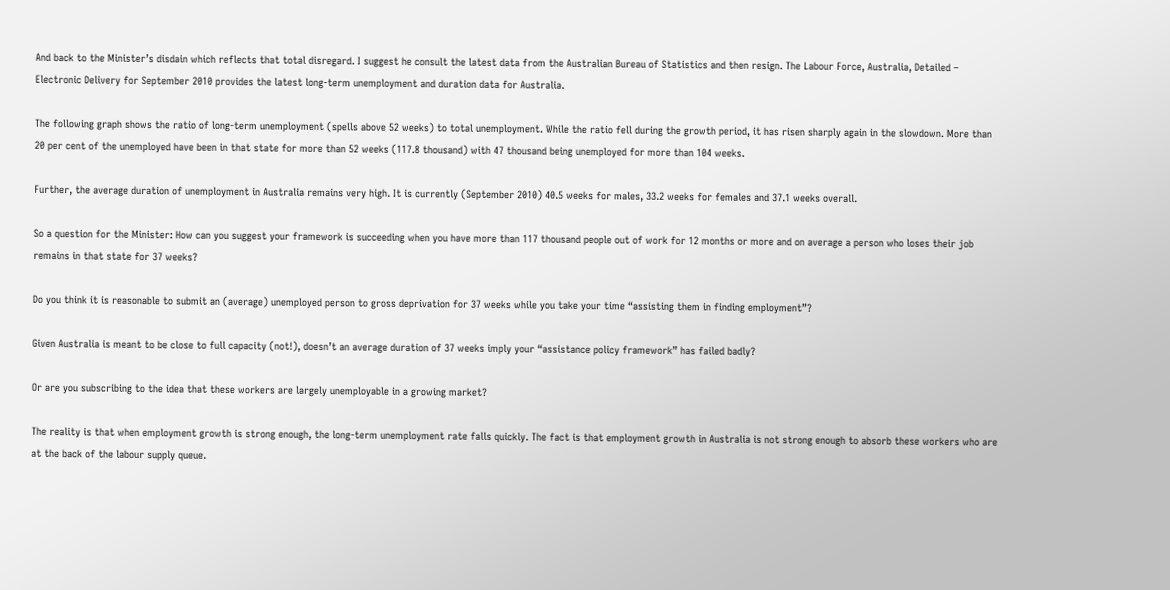And back to the Minister’s disdain which reflects that total disregard. I suggest he consult the latest data from the Australian Bureau of Statistics and then resign. The Labour Force, Australia, Detailed – Electronic Delivery for September 2010 provides the latest long-term unemployment and duration data for Australia.

The following graph shows the ratio of long-term unemployment (spells above 52 weeks) to total unemployment. While the ratio fell during the growth period, it has risen sharply again in the slowdown. More than 20 per cent of the unemployed have been in that state for more than 52 weeks (117.8 thousand) with 47 thousand being unemployed for more than 104 weeks.

Further, the average duration of unemployment in Australia remains very high. It is currently (September 2010) 40.5 weeks for males, 33.2 weeks for females and 37.1 weeks overall.

So a question for the Minister: How can you suggest your framework is succeeding when you have more than 117 thousand people out of work for 12 months or more and on average a person who loses their job remains in that state for 37 weeks?

Do you think it is reasonable to submit an (average) unemployed person to gross deprivation for 37 weeks while you take your time “assisting them in finding employment”?

Given Australia is meant to be close to full capacity (not!), doesn’t an average duration of 37 weeks imply your “assistance policy framework” has failed badly?

Or are you subscribing to the idea that these workers are largely unemployable in a growing market?

The reality is that when employment growth is strong enough, the long-term unemployment rate falls quickly. The fact is that employment growth in Australia is not strong enough to absorb these workers who are at the back of the labour supply queue.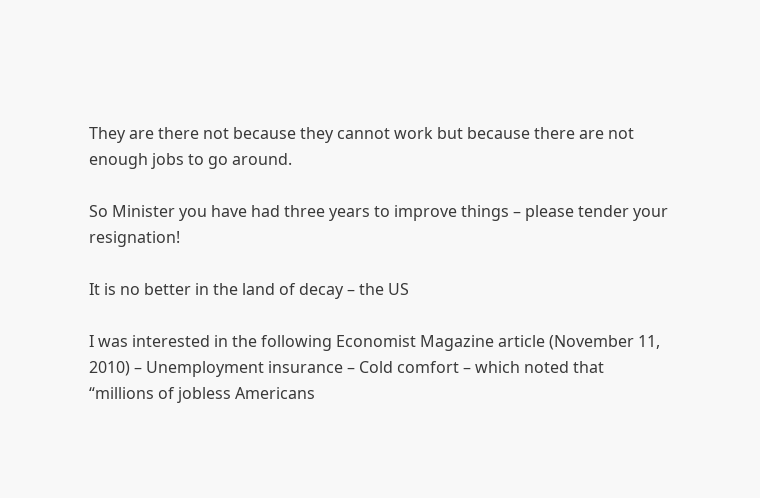They are there not because they cannot work but because there are not enough jobs to go around.

So Minister you have had three years to improve things – please tender your resignation!

It is no better in the land of decay – the US

I was interested in the following Economist Magazine article (November 11, 2010) – Unemployment insurance – Cold comfort – which noted that “millions of jobless Americans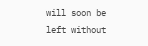will soon be left without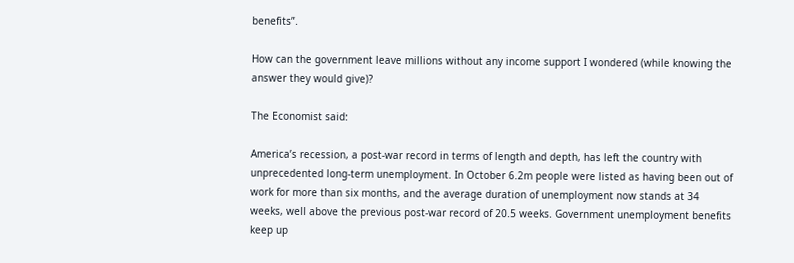benefits”.

How can the government leave millions without any income support I wondered (while knowing the answer they would give)?

The Economist said:

America’s recession, a post-war record in terms of length and depth, has left the country with unprecedented long-term unemployment. In October 6.2m people were listed as having been out of work for more than six months, and the average duration of unemployment now stands at 34 weeks, well above the previous post-war record of 20.5 weeks. Government unemployment benefits keep up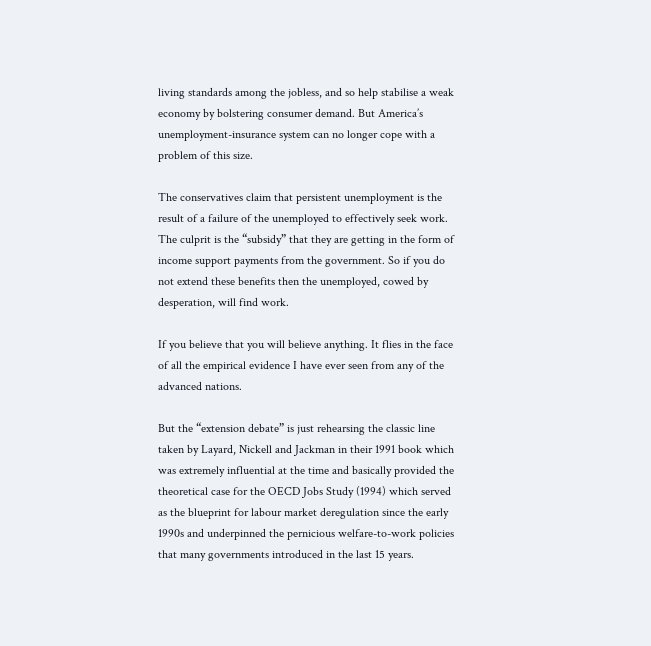living standards among the jobless, and so help stabilise a weak economy by bolstering consumer demand. But America’s unemployment-insurance system can no longer cope with a problem of this size.

The conservatives claim that persistent unemployment is the result of a failure of the unemployed to effectively seek work. The culprit is the “subsidy” that they are getting in the form of income support payments from the government. So if you do not extend these benefits then the unemployed, cowed by desperation, will find work.

If you believe that you will believe anything. It flies in the face of all the empirical evidence I have ever seen from any of the advanced nations.

But the “extension debate” is just rehearsing the classic line taken by Layard, Nickell and Jackman in their 1991 book which was extremely influential at the time and basically provided the theoretical case for the OECD Jobs Study (1994) which served as the blueprint for labour market deregulation since the early 1990s and underpinned the pernicious welfare-to-work policies that many governments introduced in the last 15 years.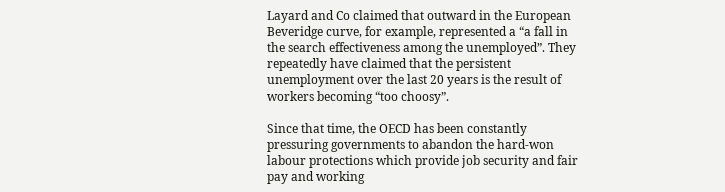Layard and Co claimed that outward in the European Beveridge curve, for example, represented a “a fall in the search effectiveness among the unemployed”. They repeatedly have claimed that the persistent unemployment over the last 20 years is the result of workers becoming “too choosy”.

Since that time, the OECD has been constantly pressuring governments to abandon the hard-won labour protections which provide job security and fair pay and working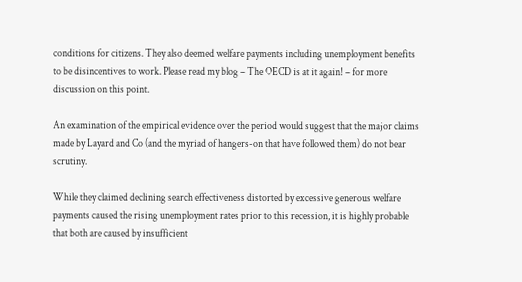conditions for citizens. They also deemed welfare payments including unemployment benefits to be disincentives to work. Please read my blog – The OECD is at it again! – for more discussion on this point.

An examination of the empirical evidence over the period would suggest that the major claims made by Layard and Co (and the myriad of hangers-on that have followed them) do not bear scrutiny.

While they claimed declining search effectiveness distorted by excessive generous welfare payments caused the rising unemployment rates prior to this recession, it is highly probable that both are caused by insufficient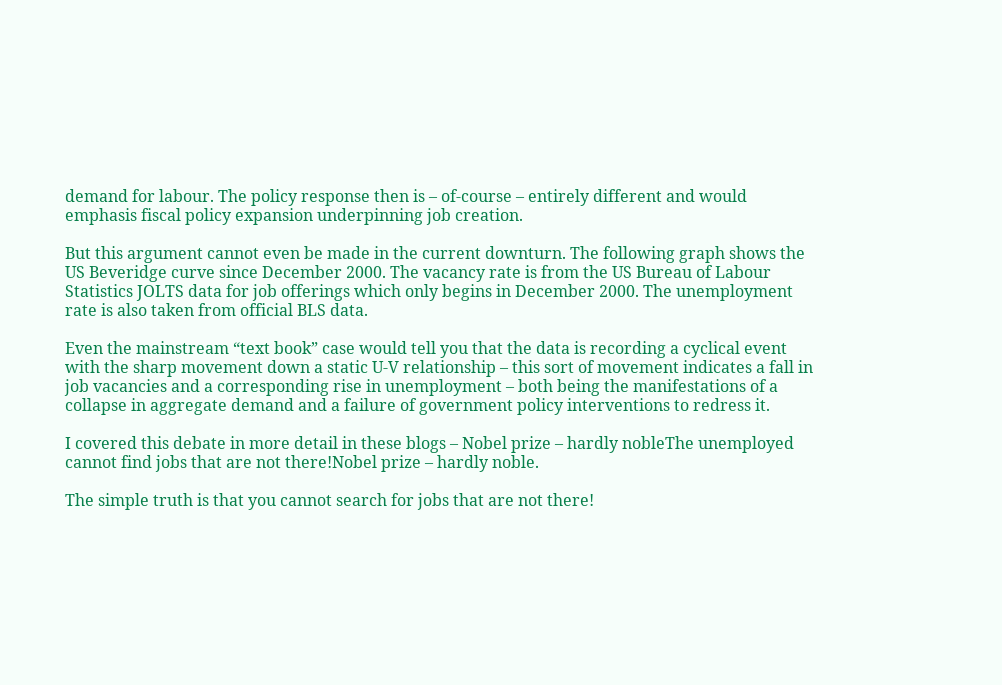demand for labour. The policy response then is – of-course – entirely different and would emphasis fiscal policy expansion underpinning job creation.

But this argument cannot even be made in the current downturn. The following graph shows the US Beveridge curve since December 2000. The vacancy rate is from the US Bureau of Labour Statistics JOLTS data for job offerings which only begins in December 2000. The unemployment rate is also taken from official BLS data.

Even the mainstream “text book” case would tell you that the data is recording a cyclical event with the sharp movement down a static U-V relationship – this sort of movement indicates a fall in job vacancies and a corresponding rise in unemployment – both being the manifestations of a collapse in aggregate demand and a failure of government policy interventions to redress it.

I covered this debate in more detail in these blogs – Nobel prize – hardly nobleThe unemployed cannot find jobs that are not there!Nobel prize – hardly noble.

The simple truth is that you cannot search for jobs that are not there!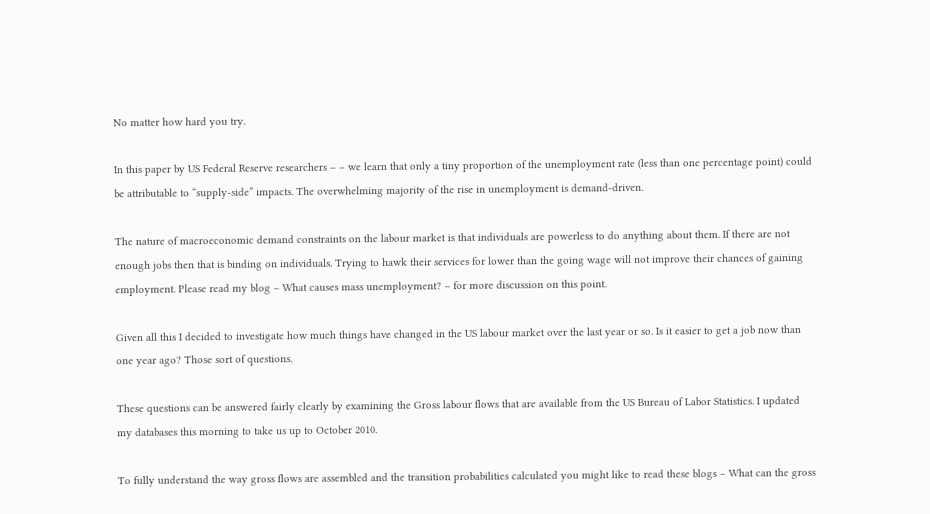No matter how hard you try.

In this paper by US Federal Reserve researchers – – we learn that only a tiny proportion of the unemployment rate (less than one percentage point) could be attributable to “supply-side” impacts. The overwhelming majority of the rise in unemployment is demand-driven.

The nature of macroeconomic demand constraints on the labour market is that individuals are powerless to do anything about them. If there are not enough jobs then that is binding on individuals. Trying to hawk their services for lower than the going wage will not improve their chances of gaining employment. Please read my blog – What causes mass unemployment? – for more discussion on this point.

Given all this I decided to investigate how much things have changed in the US labour market over the last year or so. Is it easier to get a job now than one year ago? Those sort of questions.

These questions can be answered fairly clearly by examining the Gross labour flows that are available from the US Bureau of Labor Statistics. I updated my databases this morning to take us up to October 2010.

To fully understand the way gross flows are assembled and the transition probabilities calculated you might like to read these blogs – What can the gross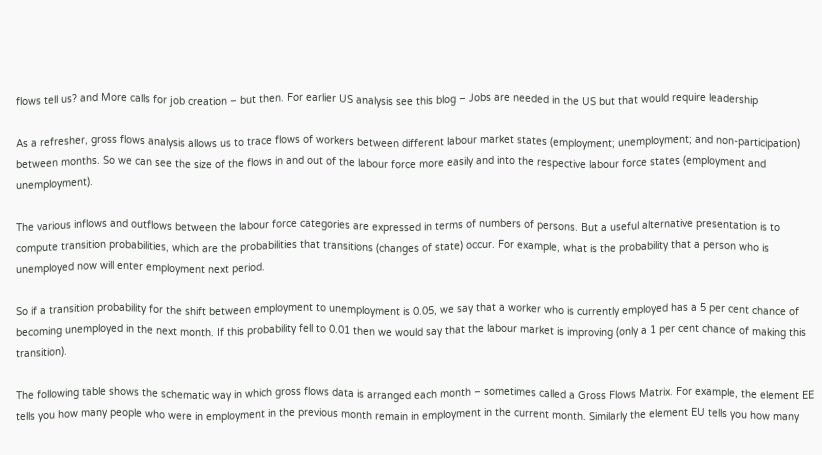flows tell us? and More calls for job creation – but then. For earlier US analysis see this blog – Jobs are needed in the US but that would require leadership

As a refresher, gross flows analysis allows us to trace flows of workers between different labour market states (employment; unemployment; and non-participation) between months. So we can see the size of the flows in and out of the labour force more easily and into the respective labour force states (employment and unemployment).

The various inflows and outflows between the labour force categories are expressed in terms of numbers of persons. But a useful alternative presentation is to compute transition probabilities, which are the probabilities that transitions (changes of state) occur. For example, what is the probability that a person who is unemployed now will enter employment next period.

So if a transition probability for the shift between employment to unemployment is 0.05, we say that a worker who is currently employed has a 5 per cent chance of becoming unemployed in the next month. If this probability fell to 0.01 then we would say that the labour market is improving (only a 1 per cent chance of making this transition).

The following table shows the schematic way in which gross flows data is arranged each month – sometimes called a Gross Flows Matrix. For example, the element EE tells you how many people who were in employment in the previous month remain in employment in the current month. Similarly the element EU tells you how many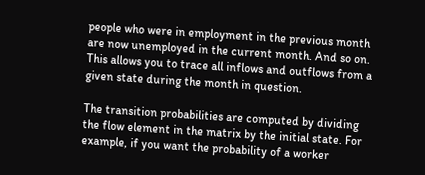people who were in employment in the previous month are now unemployed in the current month. And so on. This allows you to trace all inflows and outflows from a given state during the month in question.

The transition probabilities are computed by dividing the flow element in the matrix by the initial state. For example, if you want the probability of a worker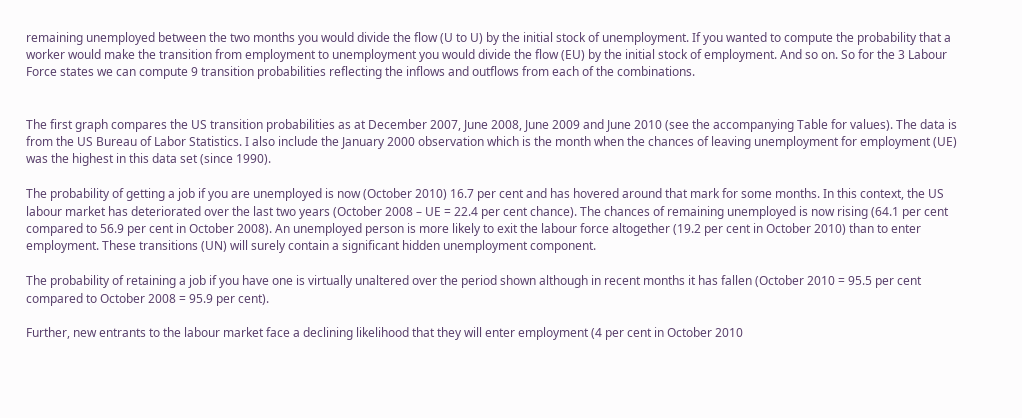remaining unemployed between the two months you would divide the flow (U to U) by the initial stock of unemployment. If you wanted to compute the probability that a worker would make the transition from employment to unemployment you would divide the flow (EU) by the initial stock of employment. And so on. So for the 3 Labour Force states we can compute 9 transition probabilities reflecting the inflows and outflows from each of the combinations.


The first graph compares the US transition probabilities as at December 2007, June 2008, June 2009 and June 2010 (see the accompanying Table for values). The data is from the US Bureau of Labor Statistics. I also include the January 2000 observation which is the month when the chances of leaving unemployment for employment (UE) was the highest in this data set (since 1990).

The probability of getting a job if you are unemployed is now (October 2010) 16.7 per cent and has hovered around that mark for some months. In this context, the US labour market has deteriorated over the last two years (October 2008 – UE = 22.4 per cent chance). The chances of remaining unemployed is now rising (64.1 per cent compared to 56.9 per cent in October 2008). An unemployed person is more likely to exit the labour force altogether (19.2 per cent in October 2010) than to enter employment. These transitions (UN) will surely contain a significant hidden unemployment component.

The probability of retaining a job if you have one is virtually unaltered over the period shown although in recent months it has fallen (October 2010 = 95.5 per cent compared to October 2008 = 95.9 per cent).

Further, new entrants to the labour market face a declining likelihood that they will enter employment (4 per cent in October 2010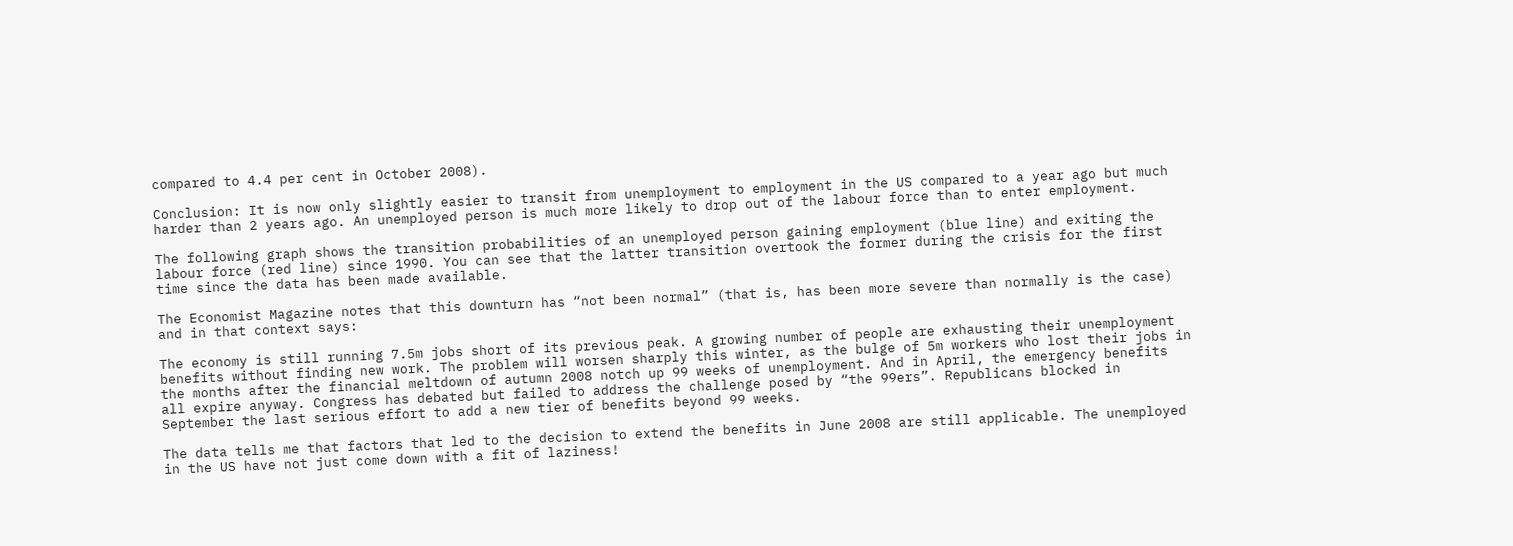compared to 4.4 per cent in October 2008).

Conclusion: It is now only slightly easier to transit from unemployment to employment in the US compared to a year ago but much harder than 2 years ago. An unemployed person is much more likely to drop out of the labour force than to enter employment.

The following graph shows the transition probabilities of an unemployed person gaining employment (blue line) and exiting the labour force (red line) since 1990. You can see that the latter transition overtook the former during the crisis for the first time since the data has been made available.

The Economist Magazine notes that this downturn has “not been normal” (that is, has been more severe than normally is the case) and in that context says:

The economy is still running 7.5m jobs short of its previous peak. A growing number of people are exhausting their unemployment benefits without finding new work. The problem will worsen sharply this winter, as the bulge of 5m workers who lost their jobs in the months after the financial meltdown of autumn 2008 notch up 99 weeks of unemployment. And in April, the emergency benefits all expire anyway. Congress has debated but failed to address the challenge posed by “the 99ers”. Republicans blocked in September the last serious effort to add a new tier of benefits beyond 99 weeks.

The data tells me that factors that led to the decision to extend the benefits in June 2008 are still applicable. The unemployed in the US have not just come down with a fit of laziness!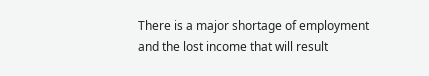There is a major shortage of employment and the lost income that will result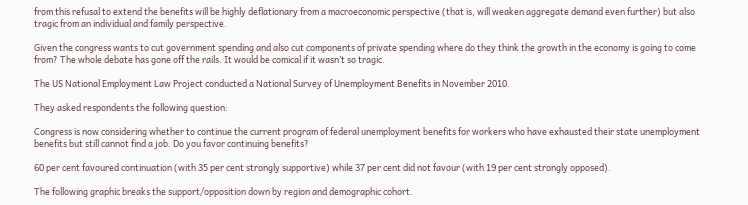from this refusal to extend the benefits will be highly deflationary from a macroeconomic perspective (that is, will weaken aggregate demand even further) but also tragic from an individual and family perspective.

Given the congress wants to cut government spending and also cut components of private spending where do they think the growth in the economy is going to come from? The whole debate has gone off the rails. It would be comical if it wasn’t so tragic.

The US National Employment Law Project conducted a National Survey of Unemployment Benefits in November 2010.

They asked respondents the following question:

Congress is now considering whether to continue the current program of federal unemployment benefits for workers who have exhausted their state unemployment benefits but still cannot find a job. Do you favor continuing benefits?

60 per cent favoured continuation (with 35 per cent strongly supportive) while 37 per cent did not favour (with 19 per cent strongly opposed).

The following graphic breaks the support/opposition down by region and demographic cohort.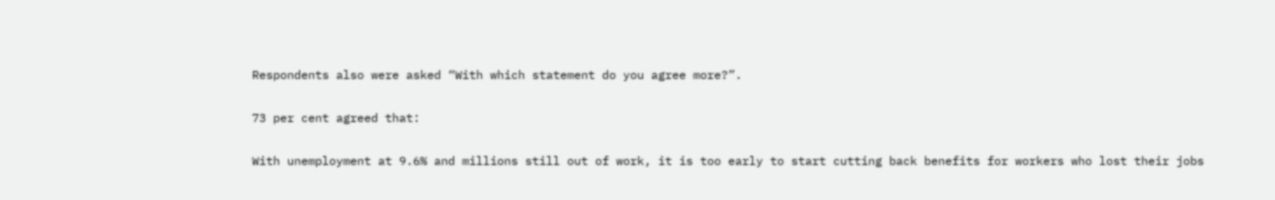Respondents also were asked “With which statement do you agree more?”.

73 per cent agreed that:

With unemployment at 9.6% and millions still out of work, it is too early to start cutting back benefits for workers who lost their jobs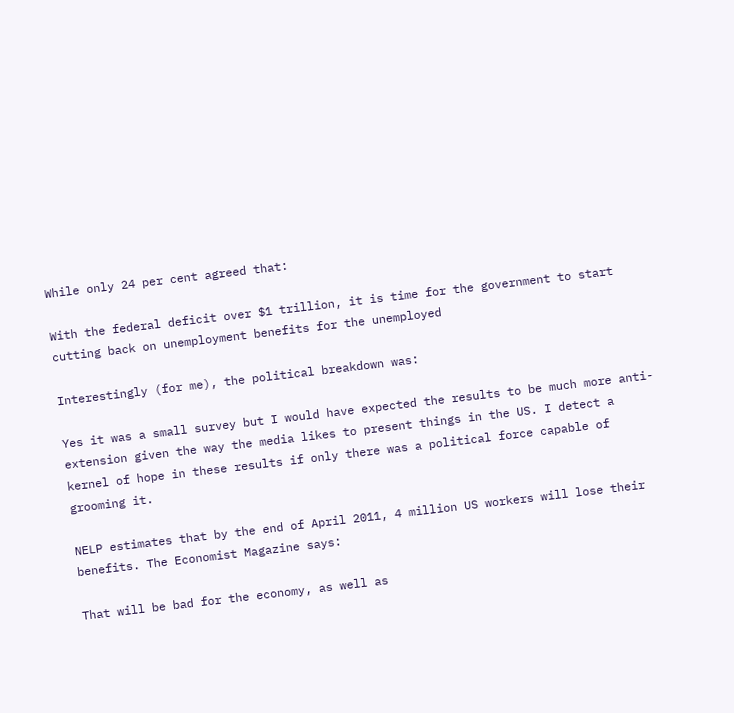While only 24 per cent agreed that:

With the federal deficit over $1 trillion, it is time for the government to start cutting back on unemployment benefits for the unemployed

Interestingly (for me), the political breakdown was:

Yes it was a small survey but I would have expected the results to be much more anti-extension given the way the media likes to present things in the US. I detect a kernel of hope in these results if only there was a political force capable of grooming it.

NELP estimates that by the end of April 2011, 4 million US workers will lose their benefits. The Economist Magazine says:

That will be bad for the economy, as well as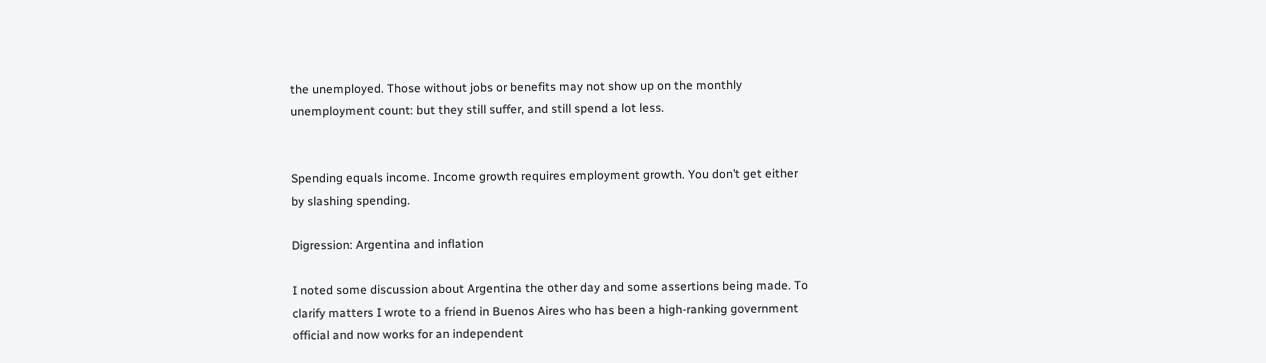the unemployed. Those without jobs or benefits may not show up on the monthly unemployment count: but they still suffer, and still spend a lot less.


Spending equals income. Income growth requires employment growth. You don’t get either by slashing spending.

Digression: Argentina and inflation

I noted some discussion about Argentina the other day and some assertions being made. To clarify matters I wrote to a friend in Buenos Aires who has been a high-ranking government official and now works for an independent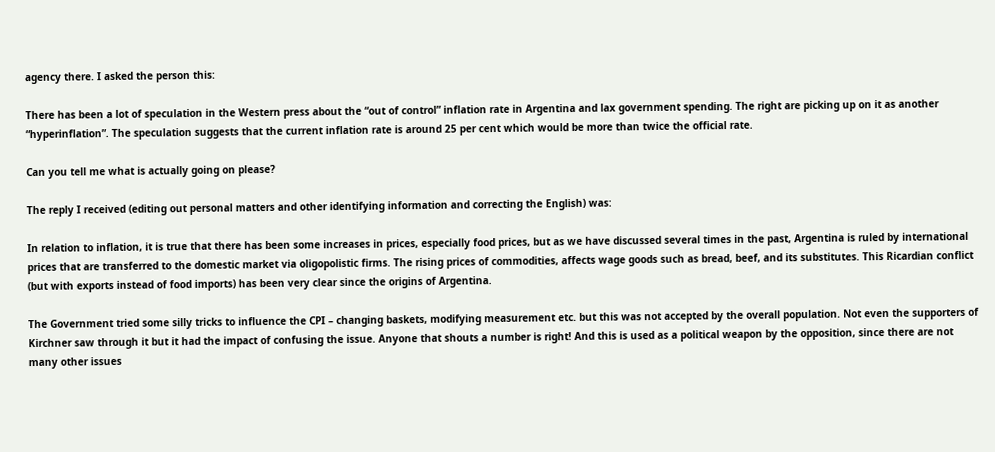agency there. I asked the person this:

There has been a lot of speculation in the Western press about the “out of control” inflation rate in Argentina and lax government spending. The right are picking up on it as another “hyperinflation”. The speculation suggests that the current inflation rate is around 25 per cent which would be more than twice the official rate.

Can you tell me what is actually going on please?

The reply I received (editing out personal matters and other identifying information and correcting the English) was:

In relation to inflation, it is true that there has been some increases in prices, especially food prices, but as we have discussed several times in the past, Argentina is ruled by international prices that are transferred to the domestic market via oligopolistic firms. The rising prices of commodities, affects wage goods such as bread, beef, and its substitutes. This Ricardian conflict (but with exports instead of food imports) has been very clear since the origins of Argentina.

The Government tried some silly tricks to influence the CPI – changing baskets, modifying measurement etc. but this was not accepted by the overall population. Not even the supporters of Kirchner saw through it but it had the impact of confusing the issue. Anyone that shouts a number is right! And this is used as a political weapon by the opposition, since there are not many other issues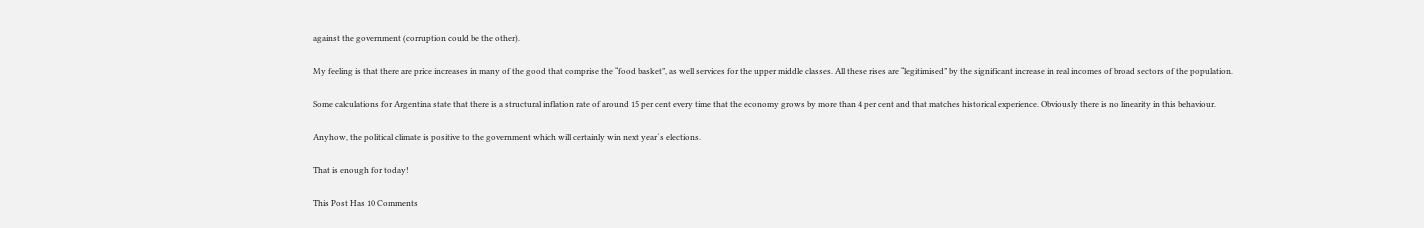against the government (corruption could be the other).

My feeling is that there are price increases in many of the good that comprise the “food basket”, as well services for the upper middle classes. All these rises are “legitimised” by the significant increase in real incomes of broad sectors of the population.

Some calculations for Argentina state that there is a structural inflation rate of around 15 per cent every time that the economy grows by more than 4 per cent and that matches historical experience. Obviously there is no linearity in this behaviour.

Anyhow, the political climate is positive to the government which will certainly win next year´s elections.

That is enough for today!

This Post Has 10 Comments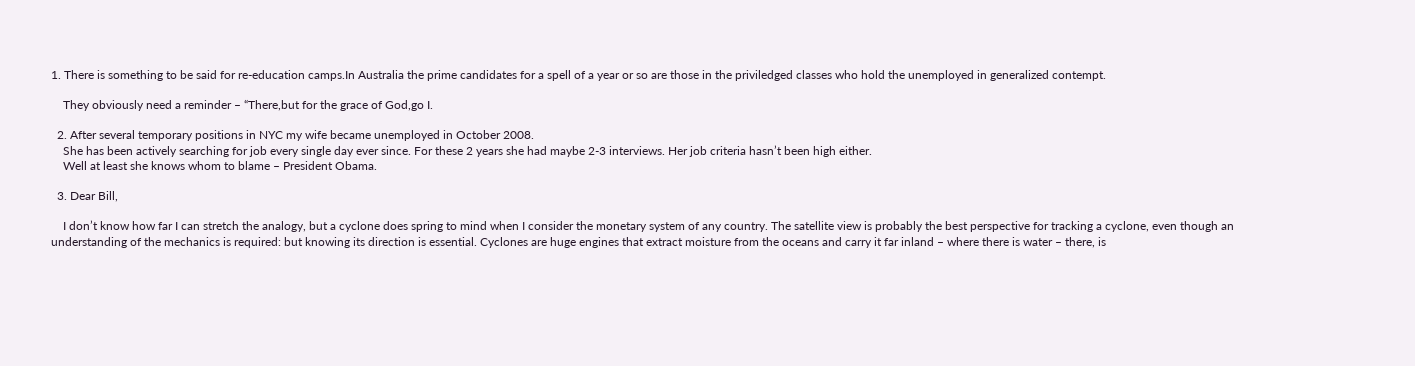1. There is something to be said for re-education camps.In Australia the prime candidates for a spell of a year or so are those in the priviledged classes who hold the unemployed in generalized contempt.

    They obviously need a reminder – “There,but for the grace of God,go I.

  2. After several temporary positions in NYC my wife became unemployed in October 2008.
    She has been actively searching for job every single day ever since. For these 2 years she had maybe 2-3 interviews. Her job criteria hasn’t been high either.
    Well at least she knows whom to blame – President Obama.

  3. Dear Bill,

    I don’t know how far I can stretch the analogy, but a cyclone does spring to mind when I consider the monetary system of any country. The satellite view is probably the best perspective for tracking a cyclone, even though an understanding of the mechanics is required: but knowing its direction is essential. Cyclones are huge engines that extract moisture from the oceans and carry it far inland – where there is water – there, is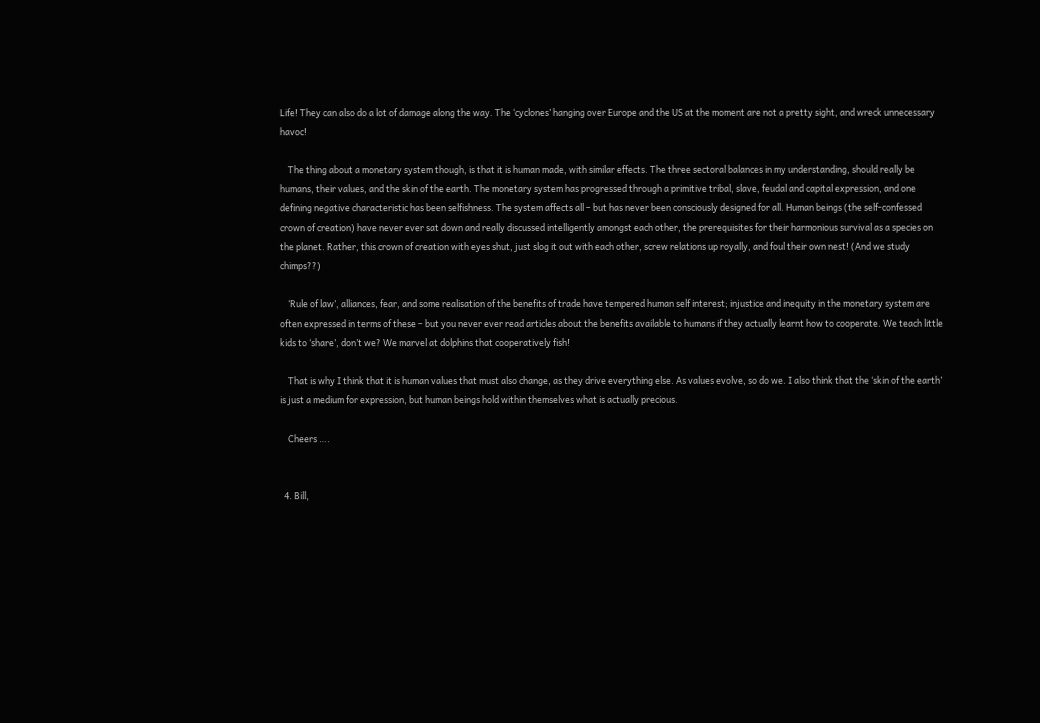Life! They can also do a lot of damage along the way. The ‘cyclones’ hanging over Europe and the US at the moment are not a pretty sight, and wreck unnecessary havoc!

    The thing about a monetary system though, is that it is human made, with similar effects. The three sectoral balances in my understanding, should really be humans, their values, and the skin of the earth. The monetary system has progressed through a primitive tribal, slave, feudal and capital expression, and one defining negative characteristic has been selfishness. The system affects all – but has never been consciously designed for all. Human beings (the self-confessed crown of creation) have never ever sat down and really discussed intelligently amongst each other, the prerequisites for their harmonious survival as a species on the planet. Rather, this crown of creation with eyes shut, just slog it out with each other, screw relations up royally, and foul their own nest! (And we study chimps??)

    ‘Rule of law’, alliances, fear, and some realisation of the benefits of trade have tempered human self interest; injustice and inequity in the monetary system are often expressed in terms of these – but you never ever read articles about the benefits available to humans if they actually learnt how to cooperate. We teach little kids to ‘share’, don’t we? We marvel at dolphins that cooperatively fish!

    That is why I think that it is human values that must also change, as they drive everything else. As values evolve, so do we. I also think that the ‘skin of the earth’ is just a medium for expression, but human beings hold within themselves what is actually precious.

    Cheers ….


  4. Bill,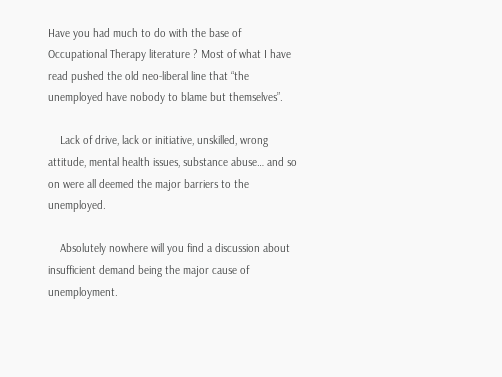Have you had much to do with the base of Occupational Therapy literature ? Most of what I have read pushed the old neo-liberal line that “the unemployed have nobody to blame but themselves”.

    Lack of drive, lack or initiative, unskilled, wrong attitude, mental health issues, substance abuse… and so on were all deemed the major barriers to the unemployed.

    Absolutely nowhere will you find a discussion about insufficient demand being the major cause of unemployment.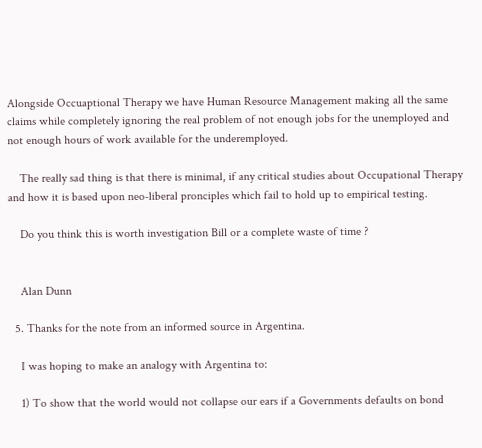Alongside Occuaptional Therapy we have Human Resource Management making all the same claims while completely ignoring the real problem of not enough jobs for the unemployed and not enough hours of work available for the underemployed.

    The really sad thing is that there is minimal, if any critical studies about Occupational Therapy and how it is based upon neo-liberal pronciples which fail to hold up to empirical testing.

    Do you think this is worth investigation Bill or a complete waste of time ?


    Alan Dunn

  5. Thanks for the note from an informed source in Argentina.

    I was hoping to make an analogy with Argentina to:

    1) To show that the world would not collapse our ears if a Governments defaults on bond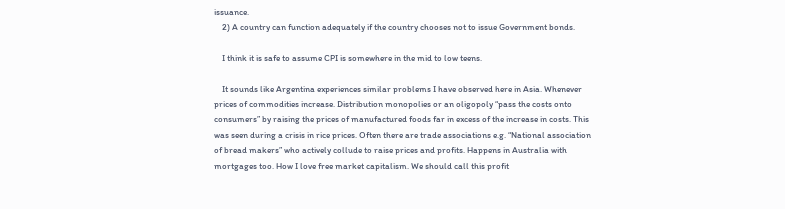issuance.
    2) A country can function adequately if the country chooses not to issue Government bonds.

    I think it is safe to assume CPI is somewhere in the mid to low teens.

    It sounds like Argentina experiences similar problems I have observed here in Asia. Whenever prices of commodities increase. Distribution monopolies or an oligopoly “pass the costs onto consumers” by raising the prices of manufactured foods far in excess of the increase in costs. This was seen during a crisis in rice prices. Often there are trade associations e.g. “National association of bread makers” who actively collude to raise prices and profits. Happens in Australia with mortgages too. How I love free market capitalism. We should call this profit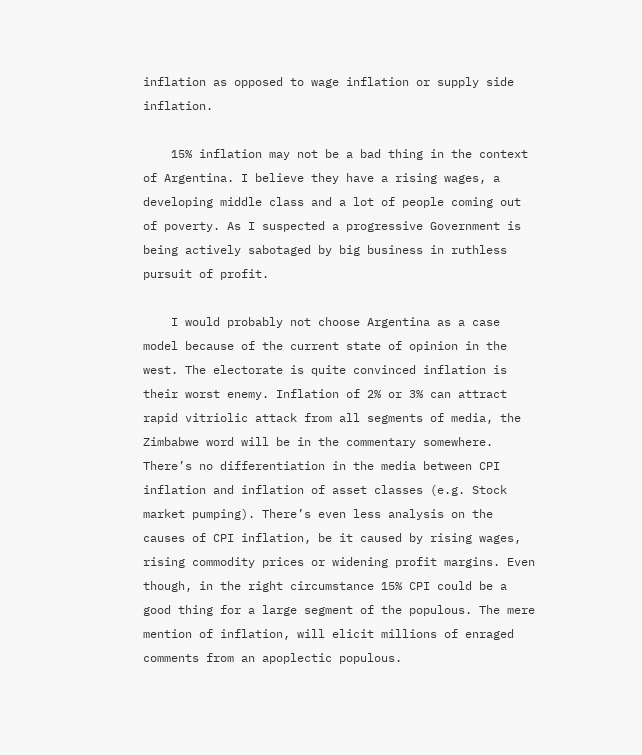inflation as opposed to wage inflation or supply side inflation.

    15% inflation may not be a bad thing in the context of Argentina. I believe they have a rising wages, a developing middle class and a lot of people coming out of poverty. As I suspected a progressive Government is being actively sabotaged by big business in ruthless pursuit of profit.

    I would probably not choose Argentina as a case model because of the current state of opinion in the west. The electorate is quite convinced inflation is their worst enemy. Inflation of 2% or 3% can attract rapid vitriolic attack from all segments of media, the Zimbabwe word will be in the commentary somewhere. There’s no differentiation in the media between CPI inflation and inflation of asset classes (e.g. Stock market pumping). There’s even less analysis on the causes of CPI inflation, be it caused by rising wages, rising commodity prices or widening profit margins. Even though, in the right circumstance 15% CPI could be a good thing for a large segment of the populous. The mere mention of inflation, will elicit millions of enraged comments from an apoplectic populous.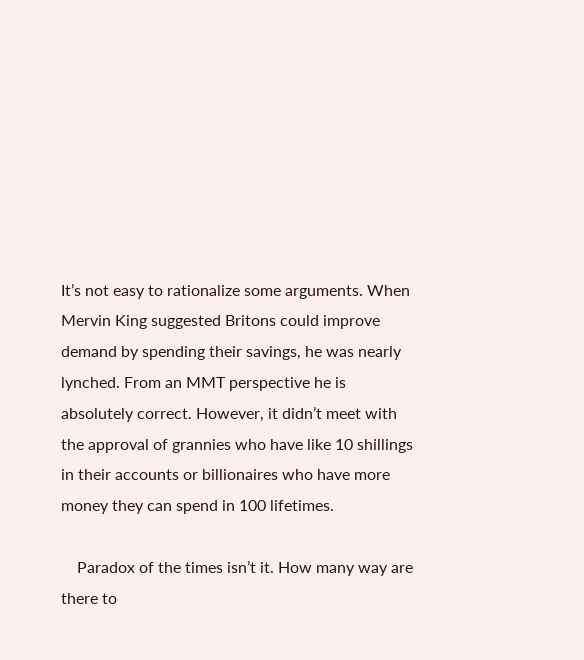It’s not easy to rationalize some arguments. When Mervin King suggested Britons could improve demand by spending their savings, he was nearly lynched. From an MMT perspective he is absolutely correct. However, it didn’t meet with the approval of grannies who have like 10 shillings in their accounts or billionaires who have more money they can spend in 100 lifetimes.

    Paradox of the times isn’t it. How many way are there to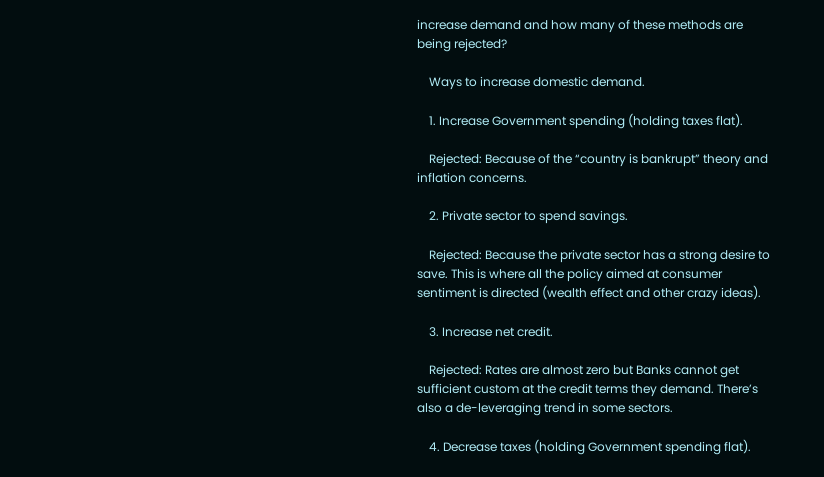increase demand and how many of these methods are being rejected?

    Ways to increase domestic demand.

    1. Increase Government spending (holding taxes flat).

    Rejected: Because of the “country is bankrupt” theory and inflation concerns.

    2. Private sector to spend savings.

    Rejected: Because the private sector has a strong desire to save. This is where all the policy aimed at consumer sentiment is directed (wealth effect and other crazy ideas).

    3. Increase net credit.

    Rejected: Rates are almost zero but Banks cannot get sufficient custom at the credit terms they demand. There’s also a de-leveraging trend in some sectors.

    4. Decrease taxes (holding Government spending flat).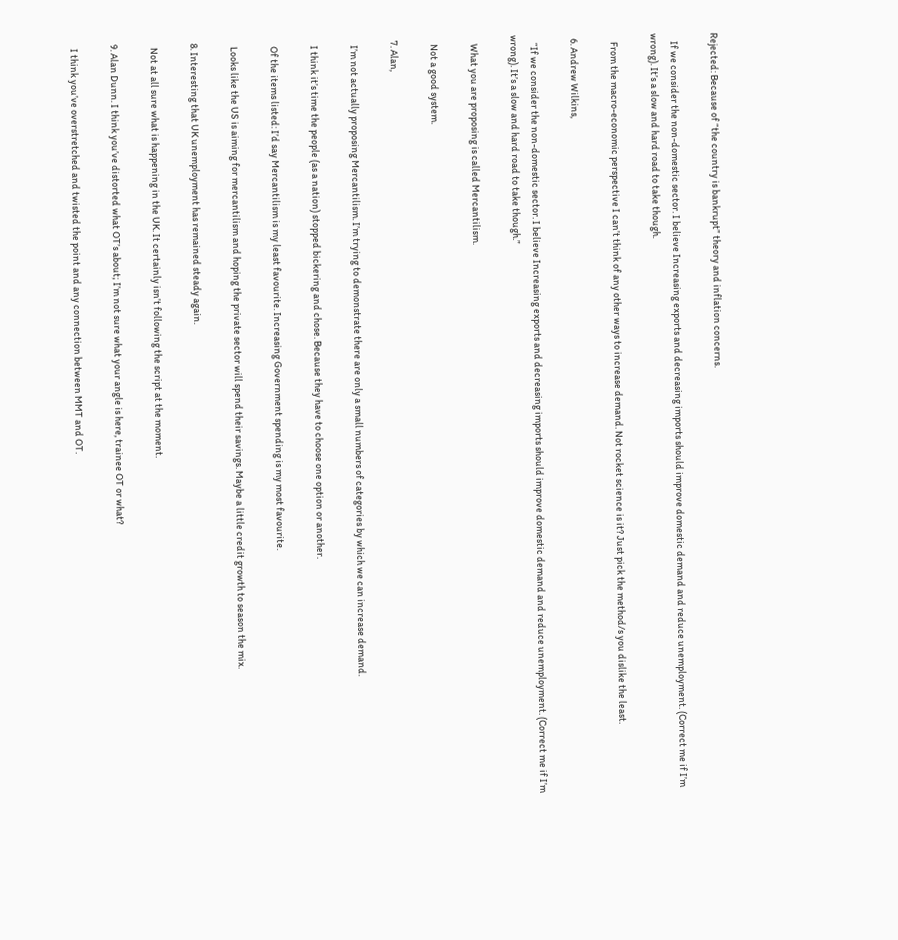Rejected: Because of “the country is bankrupt” theory and inflation concerns.

    If we consider the non-domestic sector. I believe Increasing exports and decreasing imports should improve domestic demand and reduce unemployment. (Correct me if I’m wrong). It’s a slow and hard road to take though.

    From the macro-economic perspective I can’t think of any other ways to increase demand. Not rocket science is it? Just pick the method/s you dislike the least.

  6. Andrew Wilkins,

    “If we consider the non-domestic sector. I believe Increasing exports and decreasing imports should improve domestic demand and reduce unemployment. (Correct me if I’m wrong). It’s a slow and hard road to take though.”

    What you are proposing is called Mercantilism.

    Not a good system.

  7. Alan,

    I’m not actually proposing Mercantilism. I’m trying to demonstrate there are only a small numbers of categories by which we can increase demand.

    I think it’s time the people (as a nation) stopped bickering and chose. Because they have to choose one option or another.

    Of the items listed: I’d say Mercantilism is my least favourite. Increasing Government spending is my most favourite.

    Looks like the US is aiming for mercantilism and hoping the private sector will spend their savings. Maybe a little credit growth to season the mix.

  8. Interesting that UK unemployment has remained steady again.

    Not at all sure what is happening in the UK. It certainly isn’t following the script at the moment.

  9. Alan Dunn. I think you’ve distorted what OT’s about; I’m not sure what your angle is here, trainee OT or what?

    I think you’ve overstretched and twisted the point and any connection between MMT and OT.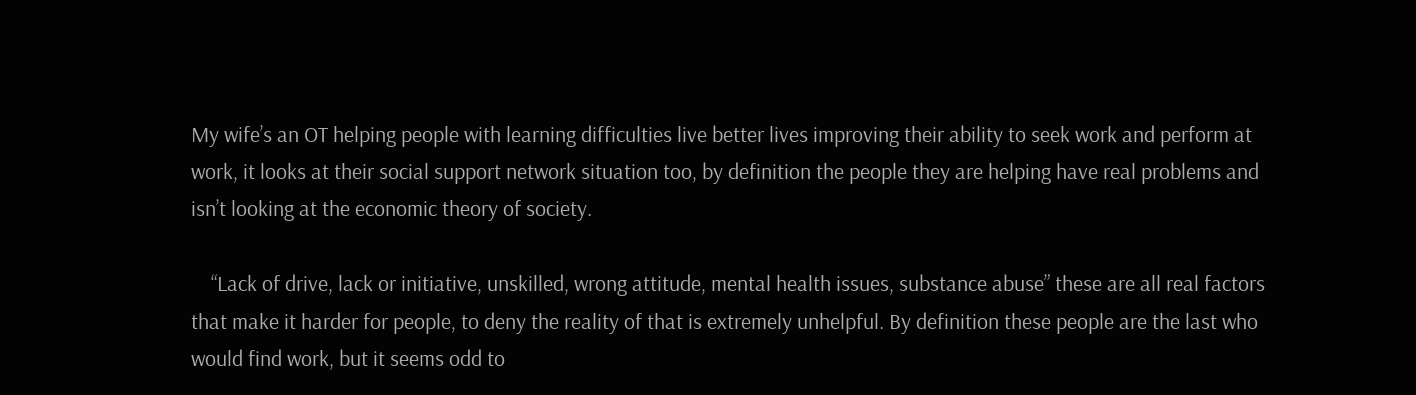My wife’s an OT helping people with learning difficulties live better lives improving their ability to seek work and perform at work, it looks at their social support network situation too, by definition the people they are helping have real problems and isn’t looking at the economic theory of society.

    “Lack of drive, lack or initiative, unskilled, wrong attitude, mental health issues, substance abuse” these are all real factors that make it harder for people, to deny the reality of that is extremely unhelpful. By definition these people are the last who would find work, but it seems odd to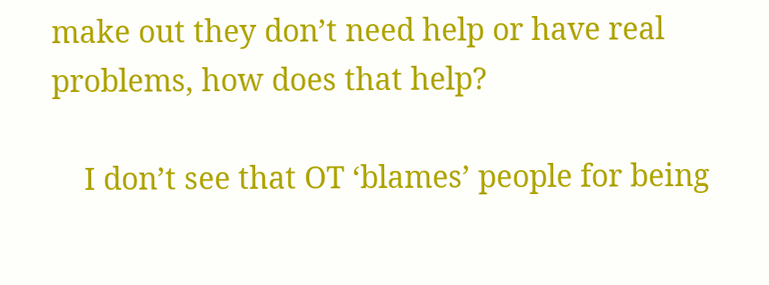make out they don’t need help or have real problems, how does that help?

    I don’t see that OT ‘blames’ people for being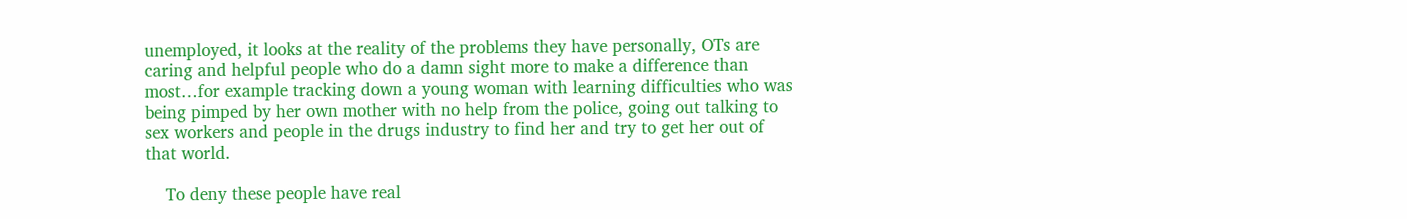unemployed, it looks at the reality of the problems they have personally, OTs are caring and helpful people who do a damn sight more to make a difference than most…for example tracking down a young woman with learning difficulties who was being pimped by her own mother with no help from the police, going out talking to sex workers and people in the drugs industry to find her and try to get her out of that world.

    To deny these people have real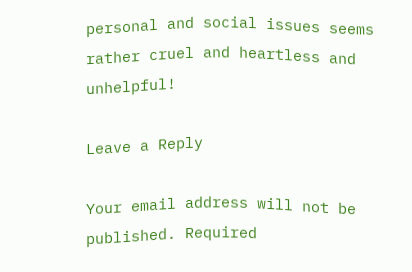personal and social issues seems rather cruel and heartless and unhelpful!

Leave a Reply

Your email address will not be published. Required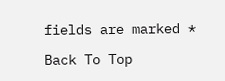fields are marked *

Back To Top